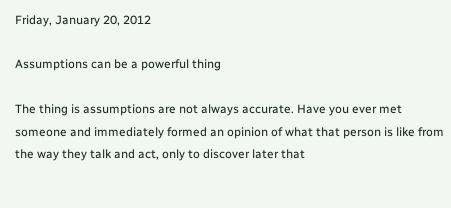Friday, January 20, 2012

Assumptions can be a powerful thing

The thing is assumptions are not always accurate. Have you ever met someone and immediately formed an opinion of what that person is like from the way they talk and act, only to discover later that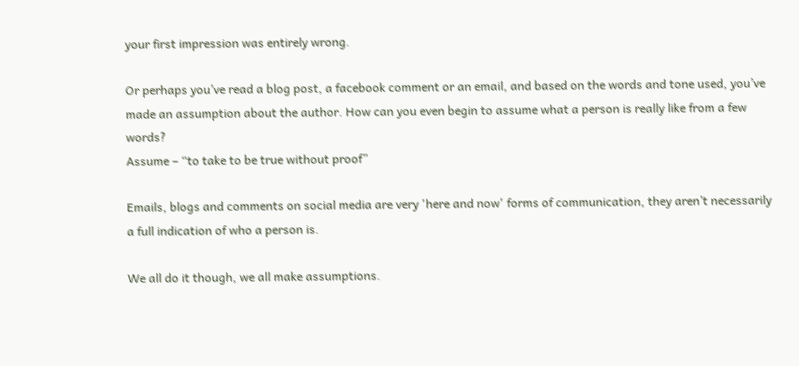your first impression was entirely wrong.

Or perhaps you’ve read a blog post, a facebook comment or an email, and based on the words and tone used, you’ve made an assumption about the author. How can you even begin to assume what a person is really like from a few words?
Assume – “to take to be true without proof”

Emails, blogs and comments on social media are very 'here and now' forms of communication, they aren’t necessarily a full indication of who a person is.

We all do it though, we all make assumptions.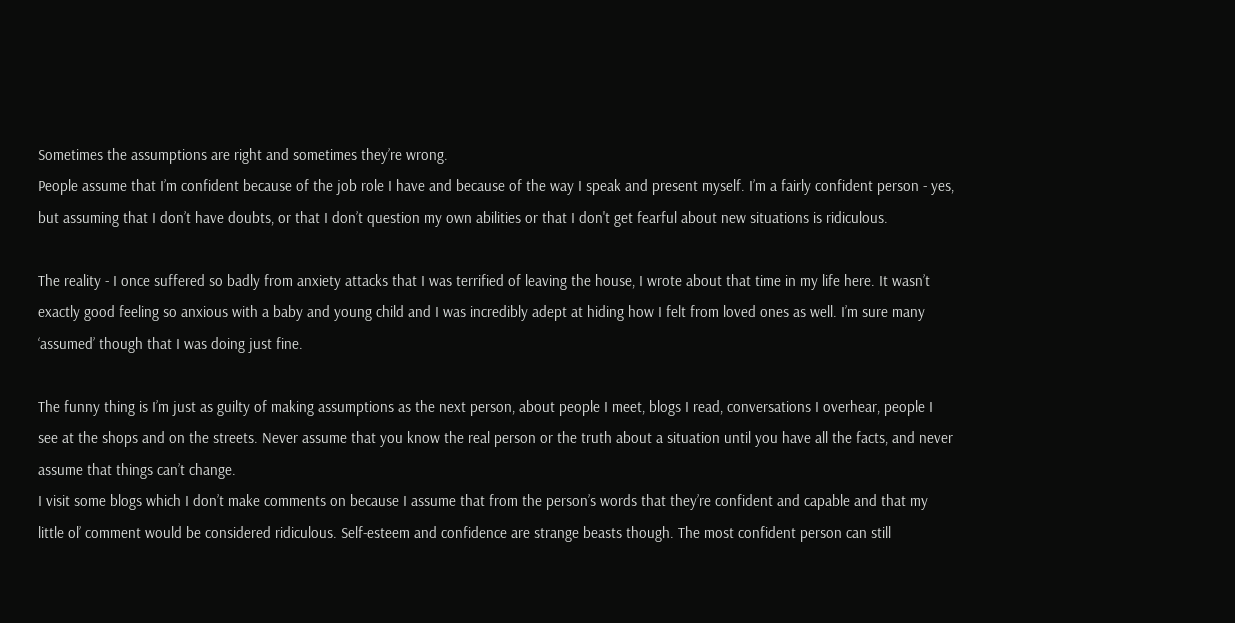Sometimes the assumptions are right and sometimes they’re wrong.
People assume that I’m confident because of the job role I have and because of the way I speak and present myself. I’m a fairly confident person - yes, but assuming that I don’t have doubts, or that I don’t question my own abilities or that I don't get fearful about new situations is ridiculous.

The reality - I once suffered so badly from anxiety attacks that I was terrified of leaving the house, I wrote about that time in my life here. It wasn’t exactly good feeling so anxious with a baby and young child and I was incredibly adept at hiding how I felt from loved ones as well. I’m sure many ‘assumed’ though that I was doing just fine.

The funny thing is I’m just as guilty of making assumptions as the next person, about people I meet, blogs I read, conversations I overhear, people I see at the shops and on the streets. Never assume that you know the real person or the truth about a situation until you have all the facts, and never assume that things can’t change.
I visit some blogs which I don’t make comments on because I assume that from the person’s words that they’re confident and capable and that my little ol’ comment would be considered ridiculous. Self-esteem and confidence are strange beasts though. The most confident person can still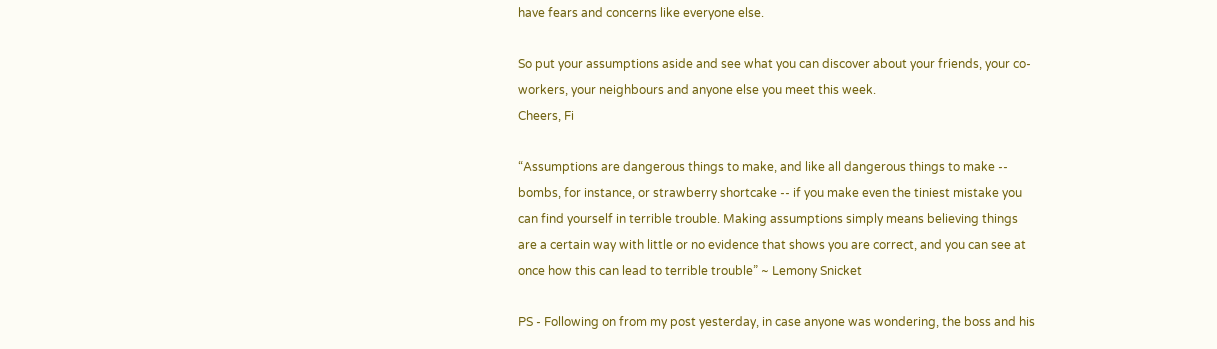have fears and concerns like everyone else.

So put your assumptions aside and see what you can discover about your friends, your co-workers, your neighbours and anyone else you meet this week.
Cheers, Fi

“Assumptions are dangerous things to make, and like all dangerous things to make -- bombs, for instance, or strawberry shortcake -- if you make even the tiniest mistake you can find yourself in terrible trouble. Making assumptions simply means believing things are a certain way with little or no evidence that shows you are correct, and you can see at once how this can lead to terrible trouble” ~ Lemony Snicket

PS - Following on from my post yesterday, in case anyone was wondering, the boss and his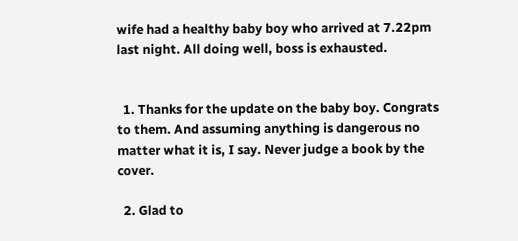wife had a healthy baby boy who arrived at 7.22pm last night. All doing well, boss is exhausted.


  1. Thanks for the update on the baby boy. Congrats to them. And assuming anything is dangerous no matter what it is, I say. Never judge a book by the cover.

  2. Glad to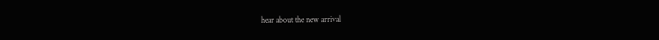hear about the new arrival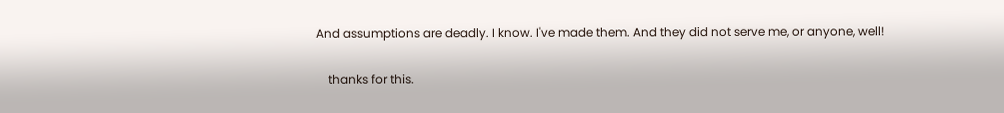And assumptions are deadly. I know. I've made them. And they did not serve me, or anyone, well!

    thanks for this.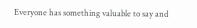Everyone has something valuable to say and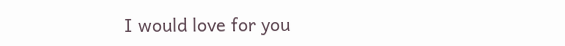I would love for you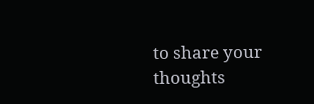to share your thoughts